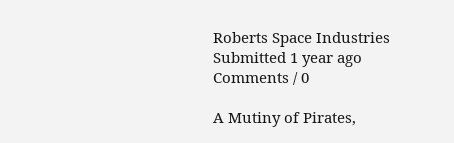Roberts Space Industries
Submitted 1 year ago
Comments / 0

A Mutiny of Pirates,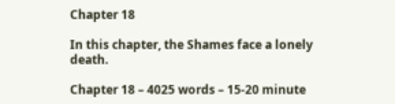Chapter 18

In this chapter, the Shames face a lonely death.

Chapter 18 – 4025 words – 15-20 minute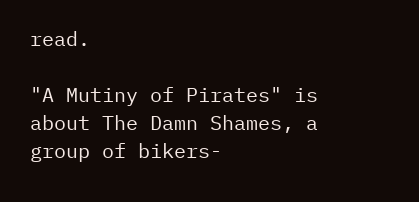read.

"A Mutiny of Pirates" is about The Damn Shames, a group of bikers-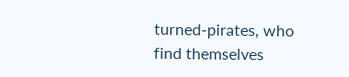turned-pirates, who find themselves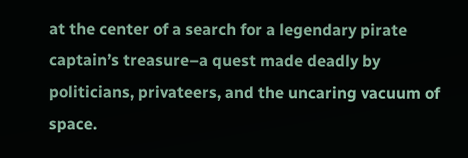at the center of a search for a legendary pirate captain’s treasure–a quest made deadly by politicians, privateers, and the uncaring vacuum of space.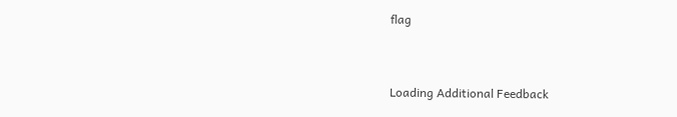flag


Loading Additional Feedback